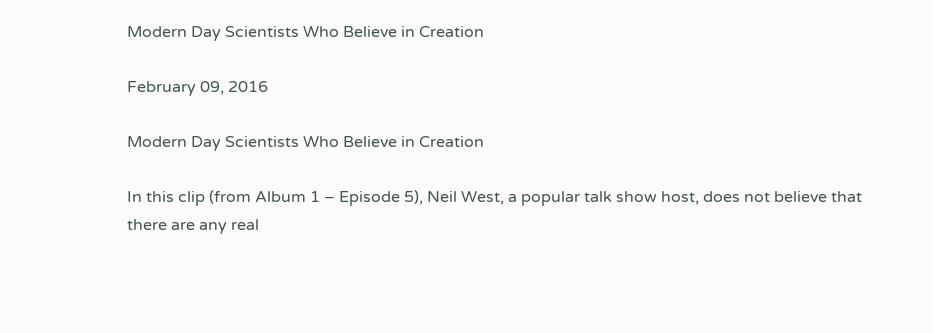Modern Day Scientists Who Believe in Creation

February 09, 2016

Modern Day Scientists Who Believe in Creation

In this clip (from Album 1 – Episode 5), Neil West, a popular talk show host, does not believe that there are any real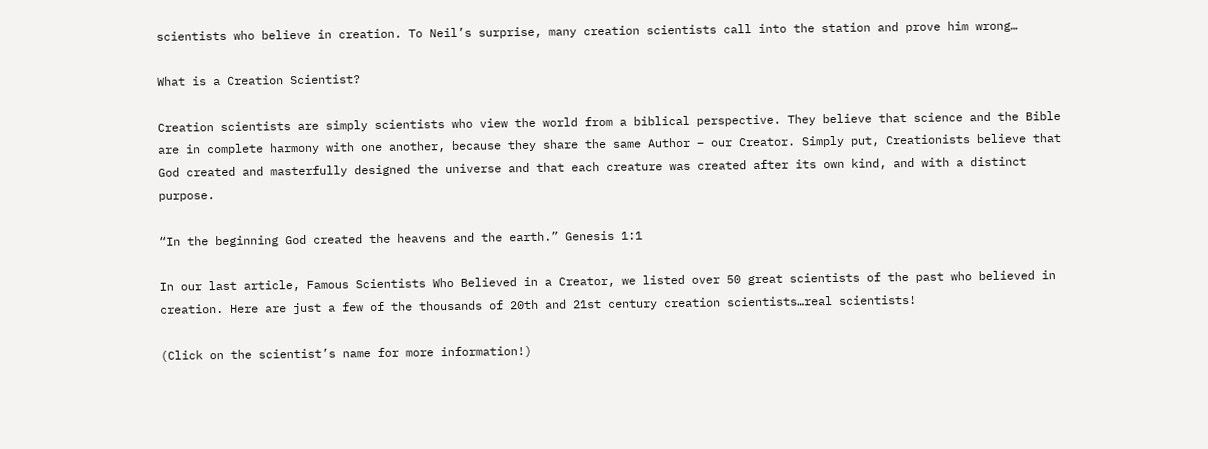scientists who believe in creation. To Neil’s surprise, many creation scientists call into the station and prove him wrong…

What is a Creation Scientist?

Creation scientists are simply scientists who view the world from a biblical perspective. They believe that science and the Bible are in complete harmony with one another, because they share the same Author – our Creator. Simply put, Creationists believe that God created and masterfully designed the universe and that each creature was created after its own kind, and with a distinct purpose.

“In the beginning God created the heavens and the earth.” Genesis 1:1

In our last article, Famous Scientists Who Believed in a Creator, we listed over 50 great scientists of the past who believed in creation. Here are just a few of the thousands of 20th and 21st century creation scientists…real scientists!

(Click on the scientist’s name for more information!)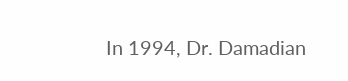In 1994, Dr. Damadian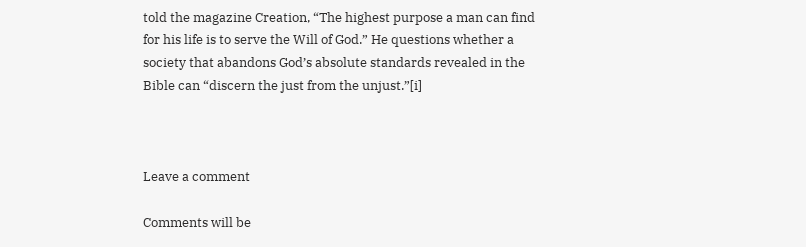told the magazine Creation, “The highest purpose a man can find for his life is to serve the Will of God.” He questions whether a society that abandons God’s absolute standards revealed in the Bible can “discern the just from the unjust.”[i]



Leave a comment

Comments will be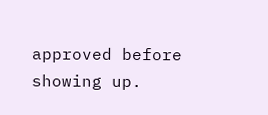approved before showing up.